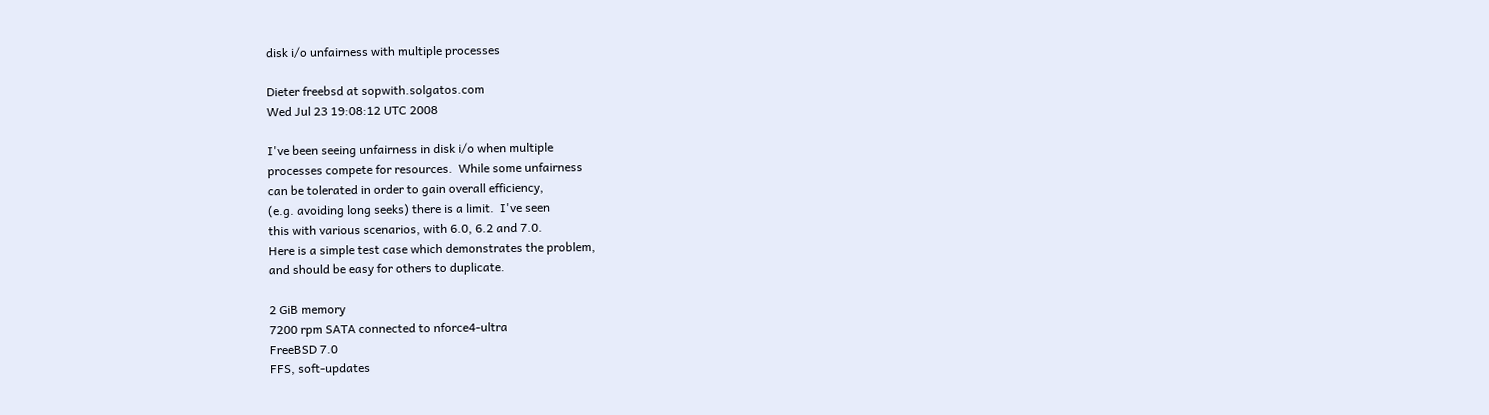disk i/o unfairness with multiple processes

Dieter freebsd at sopwith.solgatos.com
Wed Jul 23 19:08:12 UTC 2008

I've been seeing unfairness in disk i/o when multiple
processes compete for resources.  While some unfairness
can be tolerated in order to gain overall efficiency,
(e.g. avoiding long seeks) there is a limit.  I've seen
this with various scenarios, with 6.0, 6.2 and 7.0.
Here is a simple test case which demonstrates the problem,
and should be easy for others to duplicate.

2 GiB memory
7200 rpm SATA connected to nforce4-ultra
FreeBSD 7.0
FFS, soft-updates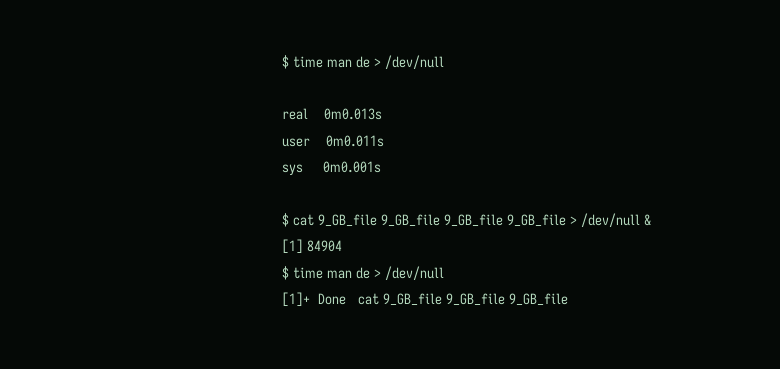$ time man de > /dev/null

real    0m0.013s
user    0m0.011s
sys     0m0.001s

$ cat 9_GB_file 9_GB_file 9_GB_file 9_GB_file > /dev/null &
[1] 84904
$ time man de > /dev/null
[1]+  Done   cat 9_GB_file 9_GB_file 9_GB_file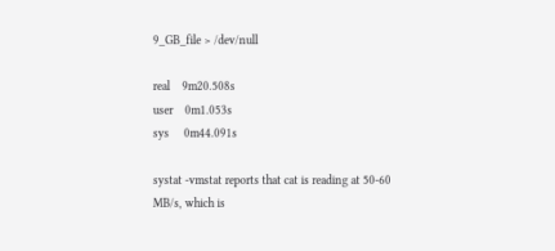9_GB_file > /dev/null

real    9m20.508s
user    0m1.053s
sys     0m44.091s

systat -vmstat reports that cat is reading at 50-60 MB/s, which is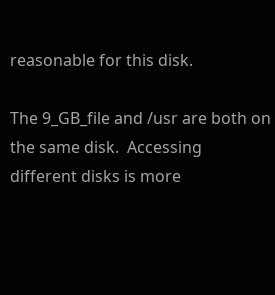reasonable for this disk.

The 9_GB_file and /usr are both on the same disk.  Accessing
different disks is more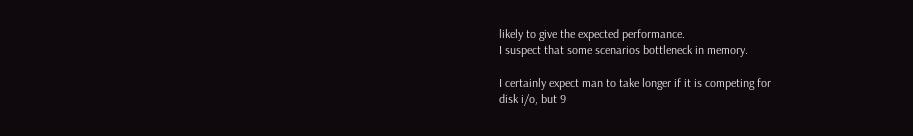likely to give the expected performance.
I suspect that some scenarios bottleneck in memory.

I certainly expect man to take longer if it is competing for
disk i/o, but 9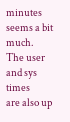minutes seems a bit much.   The user and sys times
are also up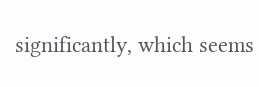significantly, which seems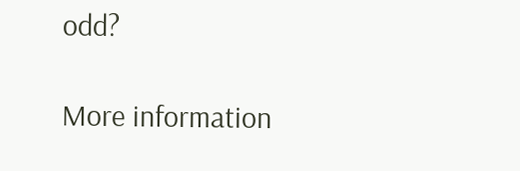odd?

More information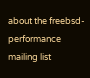about the freebsd-performance mailing list